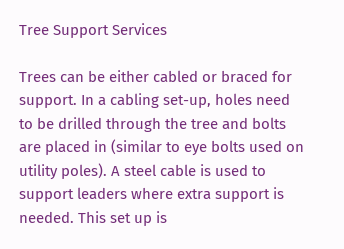Tree Support Services

Trees can be either cabled or braced for support. In a cabling set-up, holes need to be drilled through the tree and bolts are placed in (similar to eye bolts used on utility poles). A steel cable is used to support leaders where extra support is needed. This set up is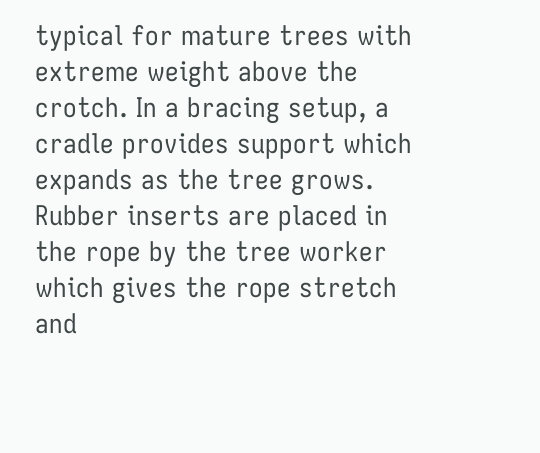typical for mature trees with extreme weight above the crotch. In a bracing setup, a cradle provides support which expands as the tree grows. Rubber inserts are placed in the rope by the tree worker which gives the rope stretch and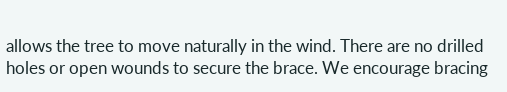allows the tree to move naturally in the wind. There are no drilled holes or open wounds to secure the brace. We encourage bracing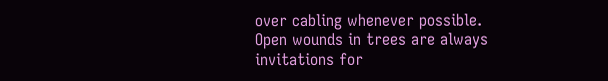over cabling whenever possible. Open wounds in trees are always invitations for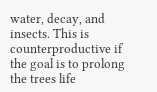water, decay, and insects. This is counterproductive if the goal is to prolong the trees life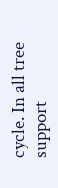cycle. In all tree support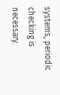systems, periodic checking is necessary.